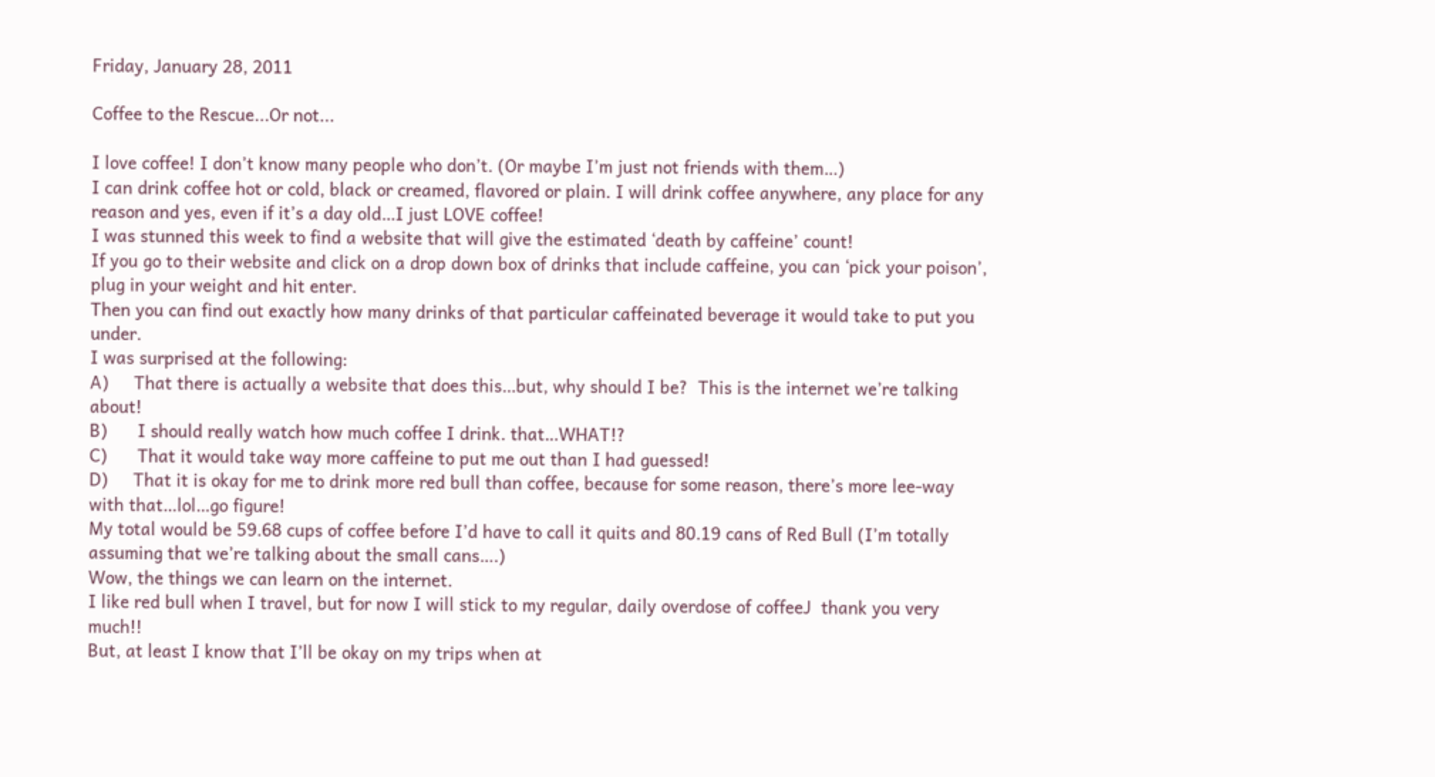Friday, January 28, 2011

Coffee to the Rescue...Or not...

I love coffee! I don’t know many people who don’t. (Or maybe I’m just not friends with them…)
I can drink coffee hot or cold, black or creamed, flavored or plain. I will drink coffee anywhere, any place for any reason and yes, even if it’s a day old…I just LOVE coffee!
I was stunned this week to find a website that will give the estimated ‘death by caffeine’ count!
If you go to their website and click on a drop down box of drinks that include caffeine, you can ‘pick your poison’, plug in your weight and hit enter.
Then you can find out exactly how many drinks of that particular caffeinated beverage it would take to put you under.
I was surprised at the following:
A)     That there is actually a website that does this…but, why should I be?  This is the internet we’re talking about!
B)      I should really watch how much coffee I drink. that…WHAT!?
C)      That it would take way more caffeine to put me out than I had guessed!
D)     That it is okay for me to drink more red bull than coffee, because for some reason, there’s more lee-way with that…lol…go figure!
My total would be 59.68 cups of coffee before I’d have to call it quits and 80.19 cans of Red Bull (I’m totally assuming that we’re talking about the small cans….)
Wow, the things we can learn on the internet.
I like red bull when I travel, but for now I will stick to my regular, daily overdose of coffeeJ  thank you very much!!
But, at least I know that I’ll be okay on my trips when at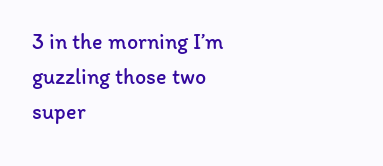3 in the morning I’m guzzling those two super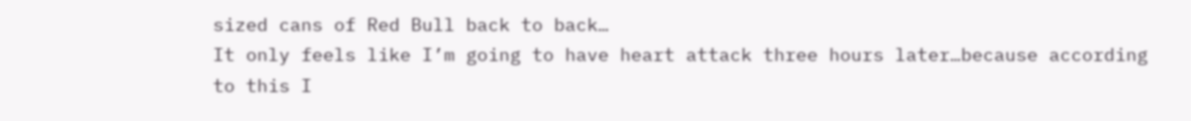sized cans of Red Bull back to back…
It only feels like I’m going to have heart attack three hours later…because according to this I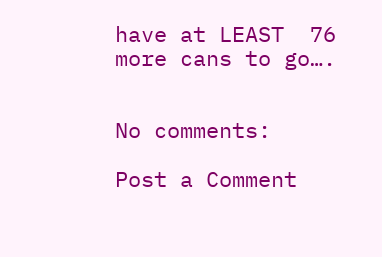have at LEAST  76 more cans to go….


No comments:

Post a Comment